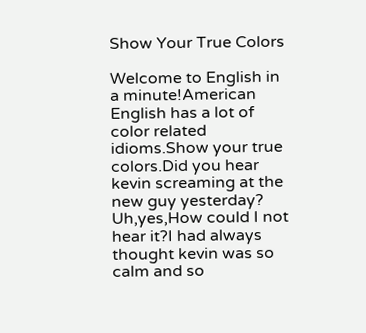Show Your True Colors

Welcome to English in a minute!American English has a lot of color related idioms.Show your true colors.Did you hear kevin screaming at the new guy yesterday? Uh,yes,How could I not hear it?I had always thought kevin was so calm and so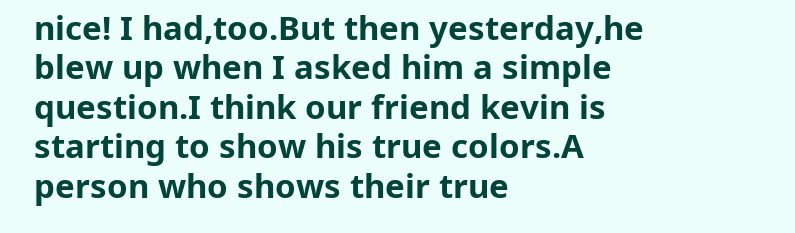nice! I had,too.But then yesterday,he blew up when I asked him a simple question.I think our friend kevin is starting to show his true colors.A person who shows their true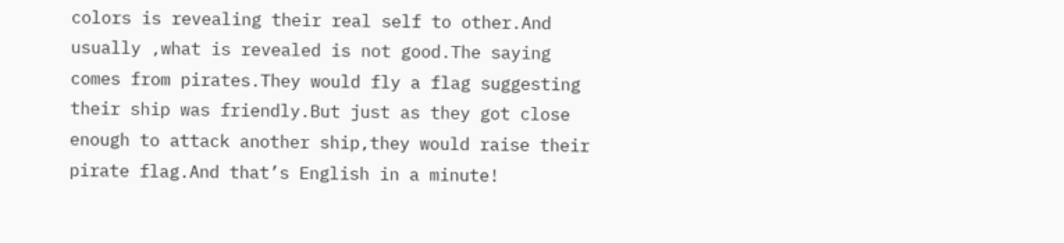colors is revealing their real self to other.And usually ,what is revealed is not good.The saying comes from pirates.They would fly a flag suggesting their ship was friendly.But just as they got close enough to attack another ship,they would raise their pirate flag.And that’s English in a minute!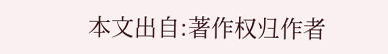本文出自:著作权归作者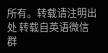所有。转载请注明出处 转载自英语微信群